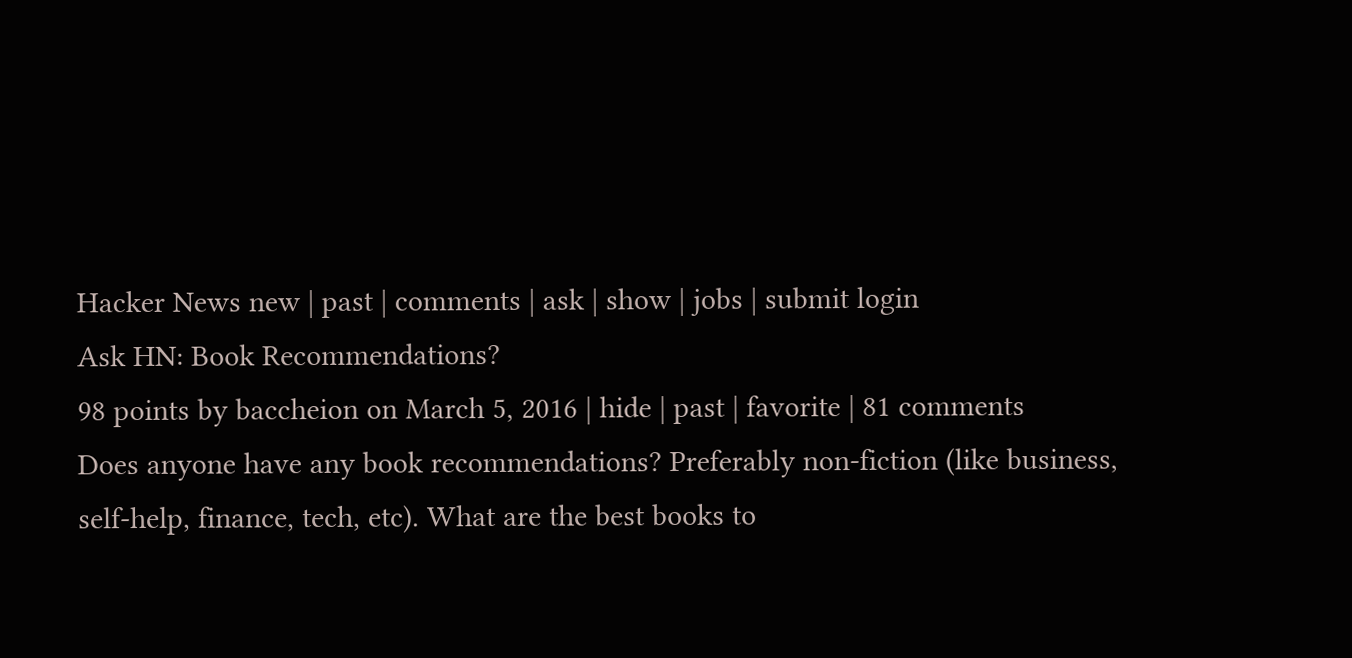Hacker News new | past | comments | ask | show | jobs | submit login
Ask HN: Book Recommendations?
98 points by baccheion on March 5, 2016 | hide | past | favorite | 81 comments
Does anyone have any book recommendations? Preferably non-fiction (like business, self-help, finance, tech, etc). What are the best books to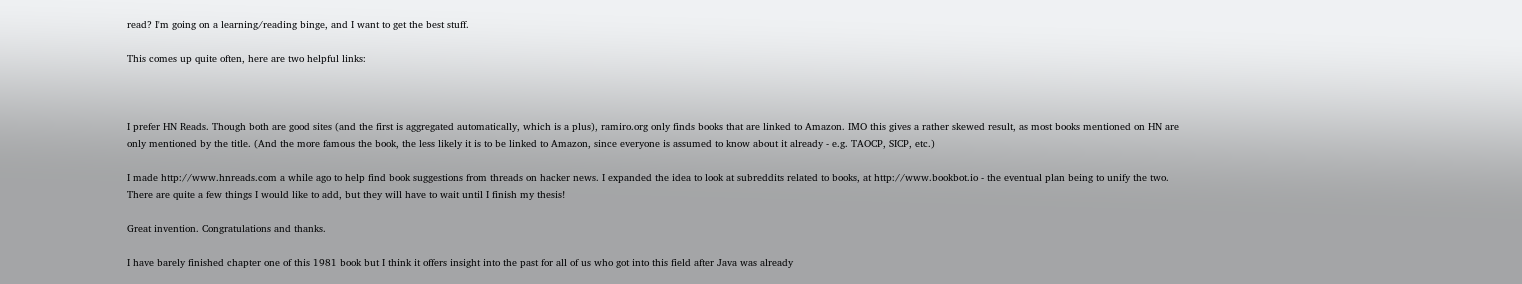read? I'm going on a learning/reading binge, and I want to get the best stuff.

This comes up quite often, here are two helpful links:



I prefer HN Reads. Though both are good sites (and the first is aggregated automatically, which is a plus), ramiro.org only finds books that are linked to Amazon. IMO this gives a rather skewed result, as most books mentioned on HN are only mentioned by the title. (And the more famous the book, the less likely it is to be linked to Amazon, since everyone is assumed to know about it already - e.g. TAOCP, SICP, etc.)

I made http://www.hnreads.com a while ago to help find book suggestions from threads on hacker news. I expanded the idea to look at subreddits related to books, at http://www.bookbot.io - the eventual plan being to unify the two. There are quite a few things I would like to add, but they will have to wait until I finish my thesis!

Great invention. Congratulations and thanks.

I have barely finished chapter one of this 1981 book but I think it offers insight into the past for all of us who got into this field after Java was already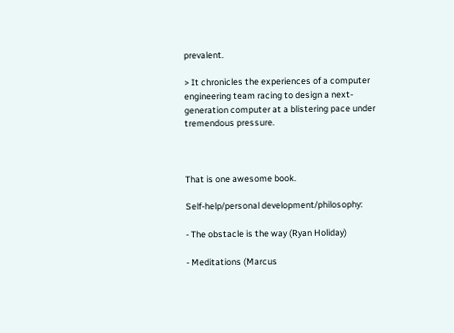prevalent.

> It chronicles the experiences of a computer engineering team racing to design a next-generation computer at a blistering pace under tremendous pressure.



That is one awesome book.

Self-help/personal development/philosophy:

- The obstacle is the way (Ryan Holiday)

- Meditations (Marcus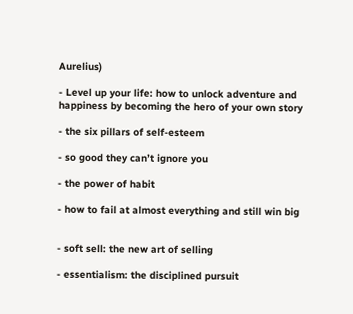Aurelius)

- Level up your life: how to unlock adventure and happiness by becoming the hero of your own story

- the six pillars of self-esteem

- so good they can’t ignore you

- the power of habit

- how to fail at almost everything and still win big


- soft sell: the new art of selling

- essentialism: the disciplined pursuit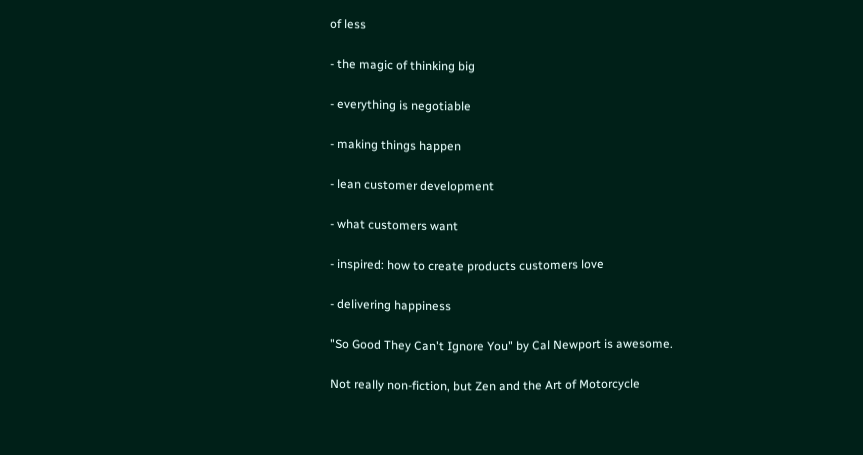of less

- the magic of thinking big

- everything is negotiable

- making things happen

- lean customer development

- what customers want

- inspired: how to create products customers love

- delivering happiness

"So Good They Can't Ignore You" by Cal Newport is awesome.

Not really non-fiction, but Zen and the Art of Motorcycle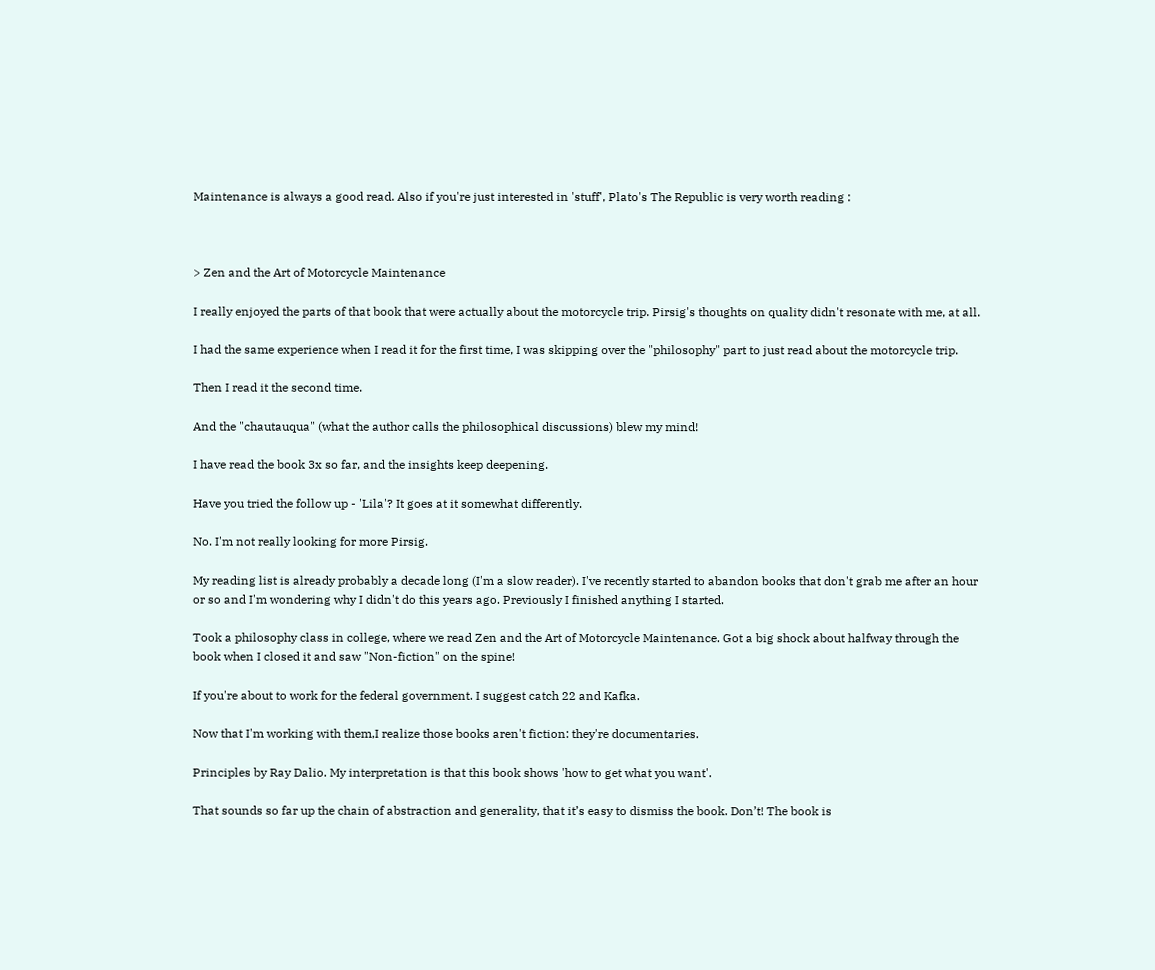Maintenance is always a good read. Also if you're just interested in 'stuff', Plato's The Republic is very worth reading :



> Zen and the Art of Motorcycle Maintenance

I really enjoyed the parts of that book that were actually about the motorcycle trip. Pirsig's thoughts on quality didn't resonate with me, at all.

I had the same experience when I read it for the first time, I was skipping over the "philosophy" part to just read about the motorcycle trip.

Then I read it the second time.

And the "chautauqua" (what the author calls the philosophical discussions) blew my mind!

I have read the book 3x so far, and the insights keep deepening.

Have you tried the follow up - 'Lila'? It goes at it somewhat differently.

No. I'm not really looking for more Pirsig.

My reading list is already probably a decade long (I'm a slow reader). I've recently started to abandon books that don't grab me after an hour or so and I'm wondering why I didn't do this years ago. Previously I finished anything I started.

Took a philosophy class in college, where we read Zen and the Art of Motorcycle Maintenance. Got a big shock about halfway through the book when I closed it and saw "Non-fiction" on the spine!

If you're about to work for the federal government. I suggest catch 22 and Kafka.

Now that I'm working with them,I realize those books aren't fiction: they're documentaries.

Principles by Ray Dalio. My interpretation is that this book shows 'how to get what you want'.

That sounds so far up the chain of abstraction and generality, that it’s easy to dismiss the book. Don’t! The book is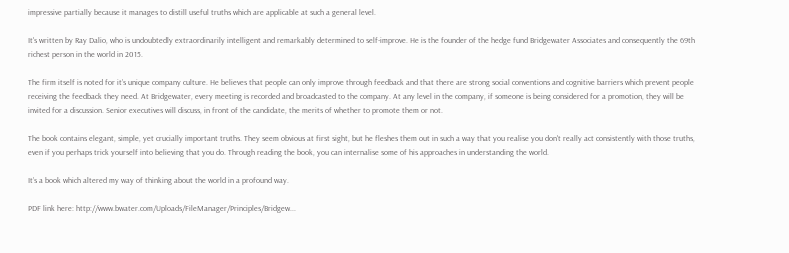impressive partially because it manages to distill useful truths which are applicable at such a general level.

It's written by Ray Dalio, who is undoubtedly extraordinarily intelligent and remarkably determined to self-improve. He is the founder of the hedge fund Bridgewater Associates and consequently the 69th richest person in the world in 2015.

The firm itself is noted for it’s unique company culture. He believes that people can only improve through feedback and that there are strong social conventions and cognitive barriers which prevent people receiving the feedback they need. At Bridgewater, every meeting is recorded and broadcasted to the company. At any level in the company, if someone is being considered for a promotion, they will be invited for a discussion. Senior executives will discuss, in front of the candidate, the merits of whether to promote them or not.

The book contains elegant, simple, yet crucially important truths. They seem obvious at first sight, but he fleshes them out in such a way that you realise you don't really act consistently with those truths, even if you perhaps trick yourself into believing that you do. Through reading the book, you can internalise some of his approaches in understanding the world.

It’s a book which altered my way of thinking about the world in a profound way.

PDF link here: http://www.bwater.com/Uploads/FileManager/Principles/Bridgew...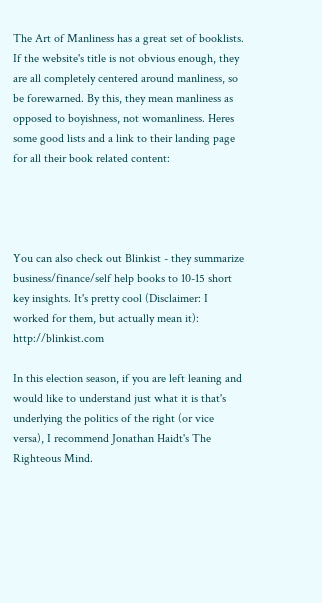The Art of Manliness has a great set of booklists. If the website's title is not obvious enough, they are all completely centered around manliness, so be forewarned. By this, they mean manliness as opposed to boyishness, not womanliness. Heres some good lists and a link to their landing page for all their book related content:




You can also check out Blinkist - they summarize business/finance/self help books to 10-15 short key insights. It's pretty cool (Disclaimer: I worked for them, but actually mean it): http://blinkist.com

In this election season, if you are left leaning and would like to understand just what it is that's underlying the politics of the right (or vice versa), I recommend Jonathan Haidt's The Righteous Mind.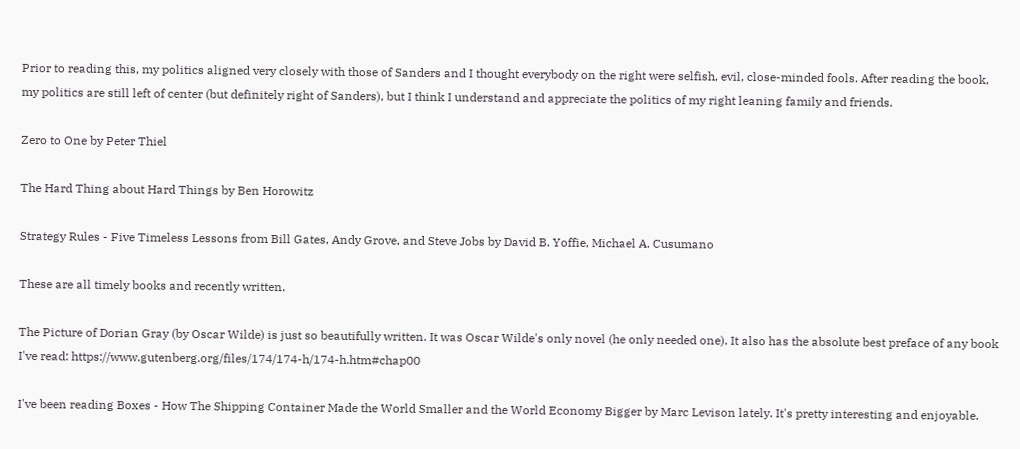Prior to reading this, my politics aligned very closely with those of Sanders and I thought everybody on the right were selfish, evil, close-minded fools. After reading the book, my politics are still left of center (but definitely right of Sanders), but I think I understand and appreciate the politics of my right leaning family and friends.

Zero to One by Peter Thiel

The Hard Thing about Hard Things by Ben Horowitz

Strategy Rules - Five Timeless Lessons from Bill Gates, Andy Grove, and Steve Jobs by David B. Yoffie, Michael A. Cusumano

These are all timely books and recently written.

The Picture of Dorian Gray (by Oscar Wilde) is just so beautifully written. It was Oscar Wilde's only novel (he only needed one). It also has the absolute best preface of any book I've read: https://www.gutenberg.org/files/174/174-h/174-h.htm#chap00

I've been reading Boxes - How The Shipping Container Made the World Smaller and the World Economy Bigger by Marc Levison lately. It's pretty interesting and enjoyable.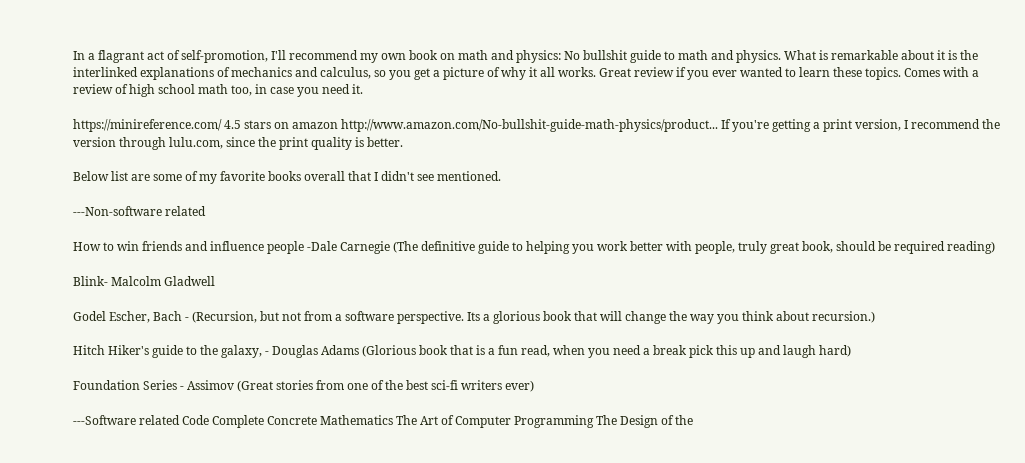In a flagrant act of self-promotion, I'll recommend my own book on math and physics: No bullshit guide to math and physics. What is remarkable about it is the interlinked explanations of mechanics and calculus, so you get a picture of why it all works. Great review if you ever wanted to learn these topics. Comes with a review of high school math too, in case you need it.

https://minireference.com/ 4.5 stars on amazon http://www.amazon.com/No-bullshit-guide-math-physics/product... If you're getting a print version, I recommend the version through lulu.com, since the print quality is better.

Below list are some of my favorite books overall that I didn't see mentioned.

---Non-software related

How to win friends and influence people -Dale Carnegie (The definitive guide to helping you work better with people, truly great book, should be required reading)

Blink- Malcolm Gladwell

Godel Escher, Bach - (Recursion, but not from a software perspective. Its a glorious book that will change the way you think about recursion.)

Hitch Hiker's guide to the galaxy, - Douglas Adams (Glorious book that is a fun read, when you need a break pick this up and laugh hard)

Foundation Series - Assimov (Great stories from one of the best sci-fi writers ever)

---Software related Code Complete Concrete Mathematics The Art of Computer Programming The Design of the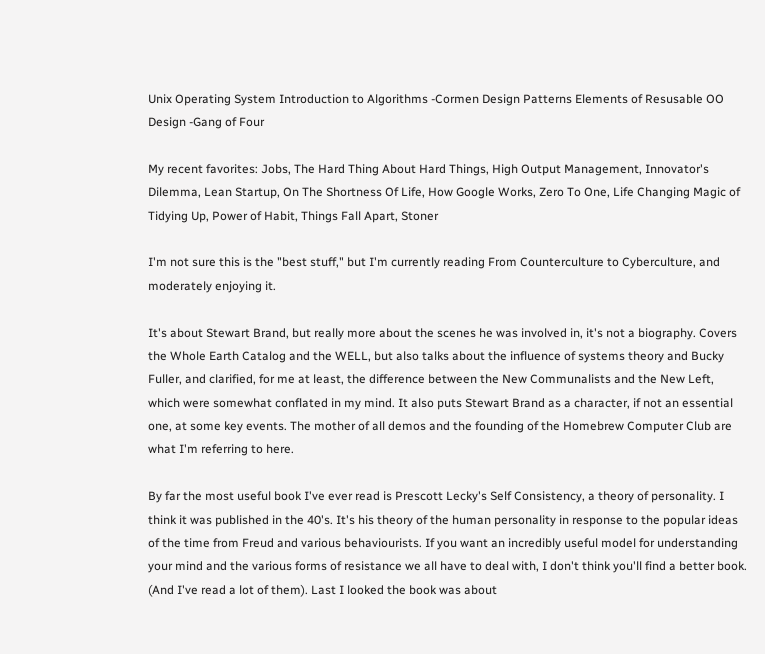Unix Operating System Introduction to Algorithms -Cormen Design Patterns Elements of Resusable OO Design -Gang of Four

My recent favorites: Jobs, The Hard Thing About Hard Things, High Output Management, Innovator's Dilemma, Lean Startup, On The Shortness Of Life, How Google Works, Zero To One, Life Changing Magic of Tidying Up, Power of Habit, Things Fall Apart, Stoner

I'm not sure this is the "best stuff," but I'm currently reading From Counterculture to Cyberculture, and moderately enjoying it.

It's about Stewart Brand, but really more about the scenes he was involved in, it's not a biography. Covers the Whole Earth Catalog and the WELL, but also talks about the influence of systems theory and Bucky Fuller, and clarified, for me at least, the difference between the New Communalists and the New Left, which were somewhat conflated in my mind. It also puts Stewart Brand as a character, if not an essential one, at some key events. The mother of all demos and the founding of the Homebrew Computer Club are what I'm referring to here.

By far the most useful book I've ever read is Prescott Lecky's Self Consistency, a theory of personality. I think it was published in the 40's. It's his theory of the human personality in response to the popular ideas of the time from Freud and various behaviourists. If you want an incredibly useful model for understanding your mind and the various forms of resistance we all have to deal with, I don't think you'll find a better book. (And I've read a lot of them). Last I looked the book was about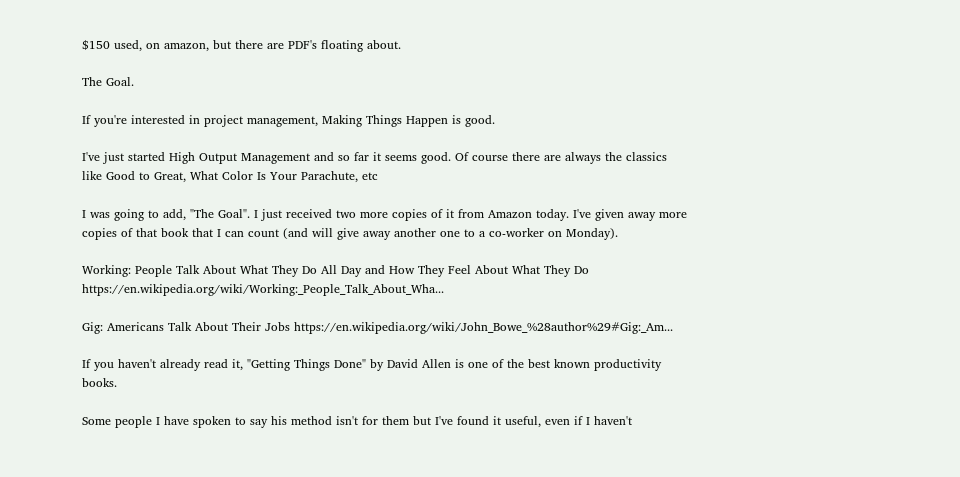$150 used, on amazon, but there are PDF's floating about.

The Goal.

If you're interested in project management, Making Things Happen is good.

I've just started High Output Management and so far it seems good. Of course there are always the classics like Good to Great, What Color Is Your Parachute, etc

I was going to add, "The Goal". I just received two more copies of it from Amazon today. I've given away more copies of that book that I can count (and will give away another one to a co-worker on Monday).

Working: People Talk About What They Do All Day and How They Feel About What They Do https://en.wikipedia.org/wiki/Working:_People_Talk_About_Wha...

Gig: Americans Talk About Their Jobs https://en.wikipedia.org/wiki/John_Bowe_%28author%29#Gig:_Am...

If you haven't already read it, "Getting Things Done" by David Allen is one of the best known productivity books.

Some people I have spoken to say his method isn't for them but I've found it useful, even if I haven't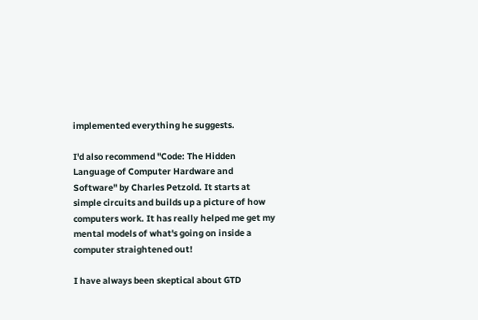implemented everything he suggests.

I'd also recommend "Code: The Hidden Language of Computer Hardware and Software" by Charles Petzold. It starts at simple circuits and builds up a picture of how computers work. It has really helped me get my mental models of what's going on inside a computer straightened out!

I have always been skeptical about GTD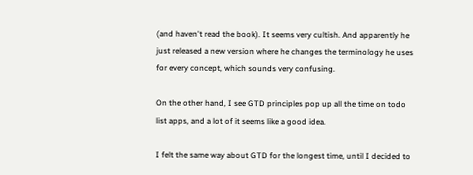(and haven't read the book). It seems very cultish. And apparently he just released a new version where he changes the terminology he uses for every concept, which sounds very confusing.

On the other hand, I see GTD principles pop up all the time on todo list apps, and a lot of it seems like a good idea.

I felt the same way about GTD for the longest time, until I decided to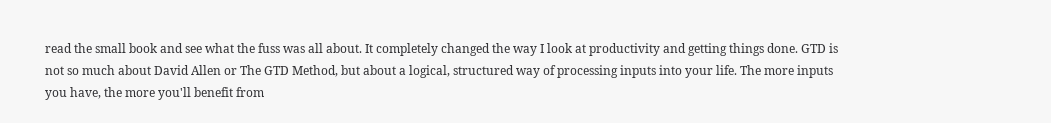read the small book and see what the fuss was all about. It completely changed the way I look at productivity and getting things done. GTD is not so much about David Allen or The GTD Method, but about a logical, structured way of processing inputs into your life. The more inputs you have, the more you'll benefit from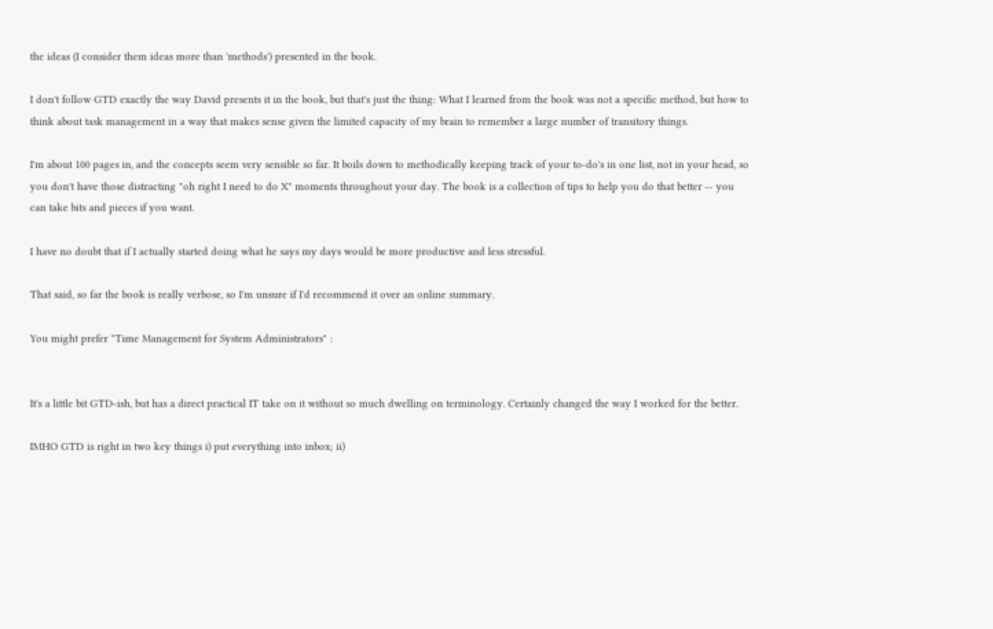the ideas (I consider them ideas more than 'methods') presented in the book.

I don't follow GTD exactly the way David presents it in the book, but that's just the thing: What I learned from the book was not a specific method, but how to think about task management in a way that makes sense given the limited capacity of my brain to remember a large number of transitory things.

I'm about 100 pages in, and the concepts seem very sensible so far. It boils down to methodically keeping track of your to-do's in one list, not in your head, so you don't have those distracting "oh right I need to do X" moments throughout your day. The book is a collection of tips to help you do that better -- you can take bits and pieces if you want.

I have no doubt that if I actually started doing what he says my days would be more productive and less stressful.

That said, so far the book is really verbose, so I'm unsure if I'd recommend it over an online summary.

You might prefer "Time Management for System Administrators" :


It's a little bit GTD-ish, but has a direct practical IT take on it without so much dwelling on terminology. Certainly changed the way I worked for the better.

IMHO GTD is right in two key things i) put everything into inbox; ii)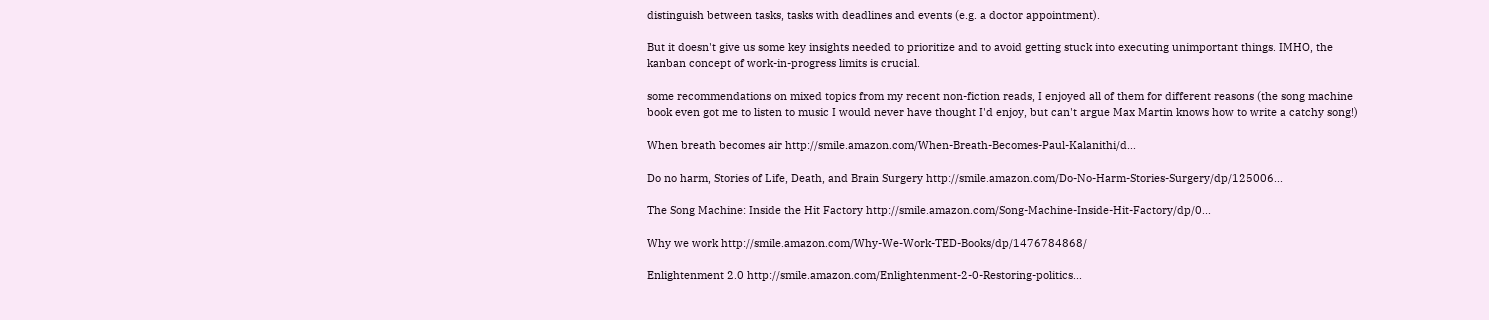distinguish between tasks, tasks with deadlines and events (e.g. a doctor appointment).

But it doesn't give us some key insights needed to prioritize and to avoid getting stuck into executing unimportant things. IMHO, the kanban concept of work-in-progress limits is crucial.

some recommendations on mixed topics from my recent non-fiction reads, I enjoyed all of them for different reasons (the song machine book even got me to listen to music I would never have thought I'd enjoy, but can't argue Max Martin knows how to write a catchy song!)

When breath becomes air http://smile.amazon.com/When-Breath-Becomes-Paul-Kalanithi/d...

Do no harm, Stories of Life, Death, and Brain Surgery http://smile.amazon.com/Do-No-Harm-Stories-Surgery/dp/125006...

The Song Machine: Inside the Hit Factory http://smile.amazon.com/Song-Machine-Inside-Hit-Factory/dp/0...

Why we work http://smile.amazon.com/Why-We-Work-TED-Books/dp/1476784868/

Enlightenment 2.0 http://smile.amazon.com/Enlightenment-2-0-Restoring-politics...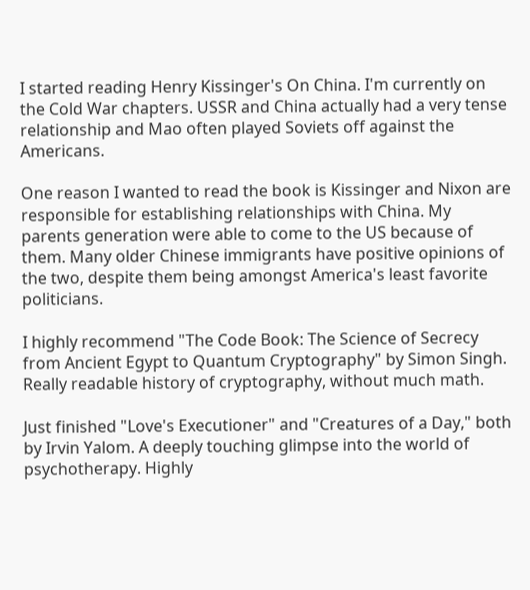I started reading Henry Kissinger's On China. I'm currently on the Cold War chapters. USSR and China actually had a very tense relationship and Mao often played Soviets off against the Americans.

One reason I wanted to read the book is Kissinger and Nixon are responsible for establishing relationships with China. My parents generation were able to come to the US because of them. Many older Chinese immigrants have positive opinions of the two, despite them being amongst America's least favorite politicians.

I highly recommend "The Code Book: The Science of Secrecy from Ancient Egypt to Quantum Cryptography" by Simon Singh. Really readable history of cryptography, without much math.

Just finished "Love's Executioner" and "Creatures of a Day," both by Irvin Yalom. A deeply touching glimpse into the world of psychotherapy. Highly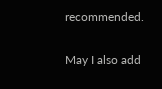recommended.

May I also add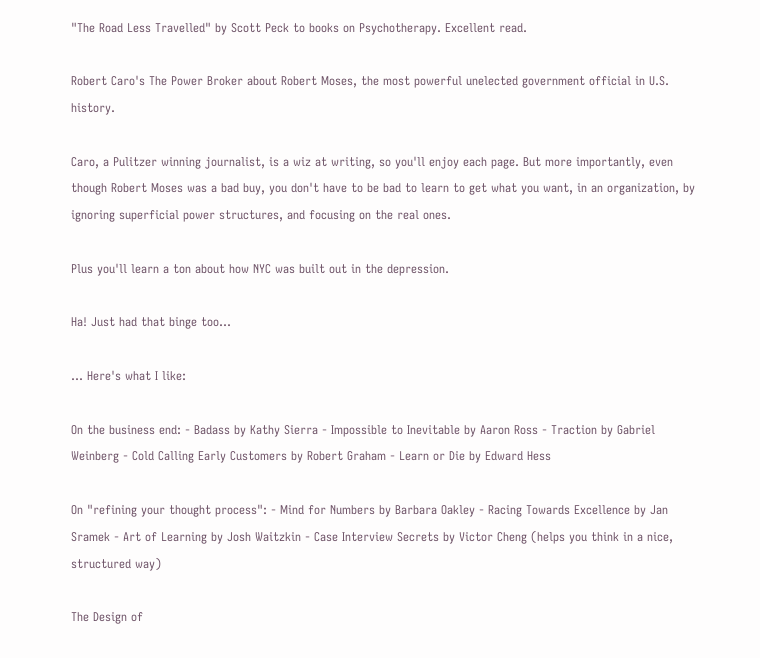"The Road Less Travelled" by Scott Peck to books on Psychotherapy. Excellent read.

Robert Caro's The Power Broker about Robert Moses, the most powerful unelected government official in U.S. history.

Caro, a Pulitzer winning journalist, is a wiz at writing, so you'll enjoy each page. But more importantly, even though Robert Moses was a bad buy, you don't have to be bad to learn to get what you want, in an organization, by ignoring superficial power structures, and focusing on the real ones.

Plus you'll learn a ton about how NYC was built out in the depression.

Ha! Just had that binge too...

... Here's what I like:

On the business end: - Badass by Kathy Sierra - Impossible to Inevitable by Aaron Ross - Traction by Gabriel Weinberg - Cold Calling Early Customers by Robert Graham - Learn or Die by Edward Hess

On "refining your thought process": - Mind for Numbers by Barbara Oakley - Racing Towards Excellence by Jan Sramek - Art of Learning by Josh Waitzkin - Case Interview Secrets by Victor Cheng (helps you think in a nice, structured way)

The Design of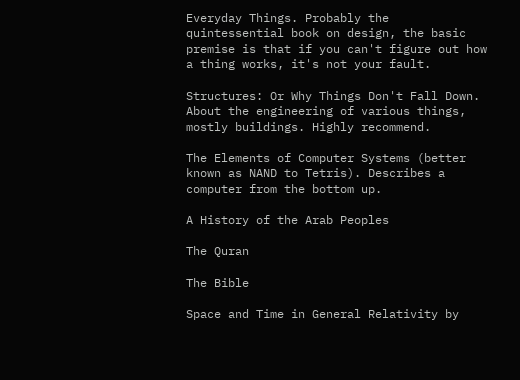Everyday Things. Probably the quintessential book on design, the basic premise is that if you can't figure out how a thing works, it's not your fault.

Structures: Or Why Things Don't Fall Down. About the engineering of various things, mostly buildings. Highly recommend.

The Elements of Computer Systems (better known as NAND to Tetris). Describes a computer from the bottom up.

A History of the Arab Peoples

The Quran

The Bible

Space and Time in General Relativity by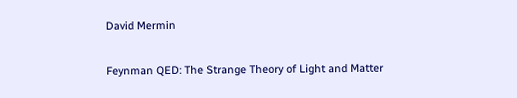David Mermin

Feynman QED: The Strange Theory of Light and Matter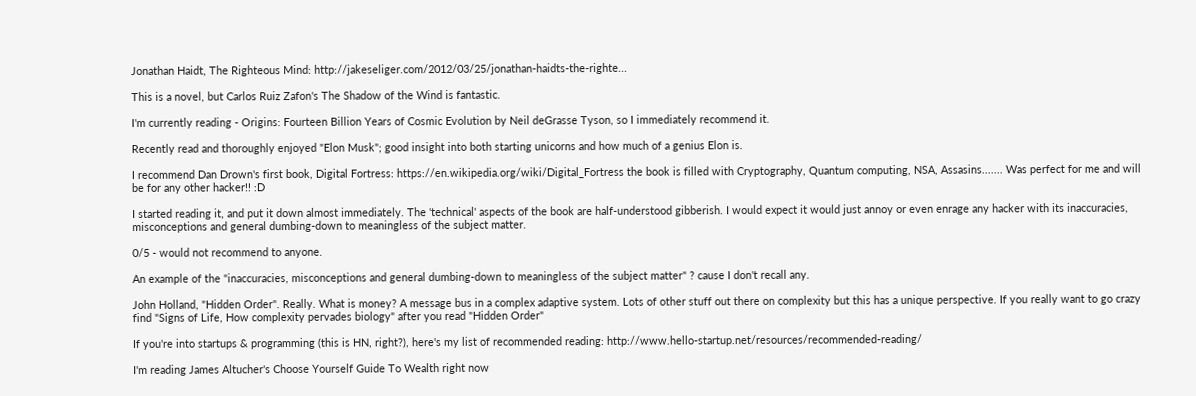Jonathan Haidt, The Righteous Mind: http://jakeseliger.com/2012/03/25/jonathan-haidts-the-righte...

This is a novel, but Carlos Ruiz Zafon's The Shadow of the Wind is fantastic.

I'm currently reading - Origins: Fourteen Billion Years of Cosmic Evolution by Neil deGrasse Tyson, so I immediately recommend it.

Recently read and thoroughly enjoyed "Elon Musk"; good insight into both starting unicorns and how much of a genius Elon is.

I recommend Dan Drown's first book, Digital Fortress: https://en.wikipedia.org/wiki/Digital_Fortress the book is filled with Cryptography, Quantum computing, NSA, Assasins....... Was perfect for me and will be for any other hacker!! :D

I started reading it, and put it down almost immediately. The 'technical' aspects of the book are half-understood gibberish. I would expect it would just annoy or even enrage any hacker with its inaccuracies, misconceptions and general dumbing-down to meaningless of the subject matter.

0/5 - would not recommend to anyone.

An example of the "inaccuracies, misconceptions and general dumbing-down to meaningless of the subject matter" ? cause I don't recall any.

John Holland, "Hidden Order". Really. What is money? A message bus in a complex adaptive system. Lots of other stuff out there on complexity but this has a unique perspective. If you really want to go crazy find "Signs of Life, How complexity pervades biology" after you read "Hidden Order"

If you're into startups & programming (this is HN, right?), here's my list of recommended reading: http://www.hello-startup.net/resources/recommended-reading/

I'm reading James Altucher's Choose Yourself Guide To Wealth right now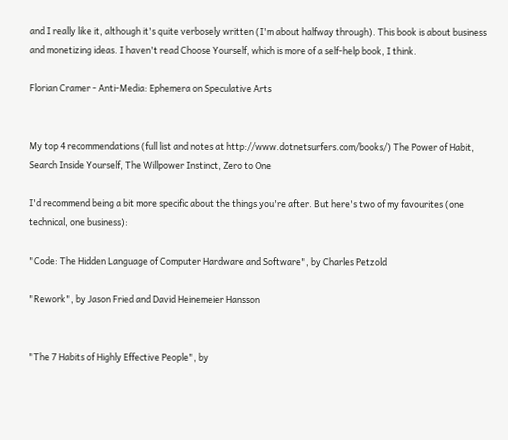and I really like it, although it's quite verbosely written (I'm about halfway through). This book is about business and monetizing ideas. I haven't read Choose Yourself, which is more of a self-help book, I think.

Florian Cramer - Anti-Media: Ephemera on Speculative Arts


My top 4 recommendations (full list and notes at http://www.dotnetsurfers.com/books/) The Power of Habit, Search Inside Yourself, The Willpower Instinct, Zero to One

I'd recommend being a bit more specific about the things you're after. But here's two of my favourites (one technical, one business):

"Code: The Hidden Language of Computer Hardware and Software", by Charles Petzold

"Rework", by Jason Fried and David Heinemeier Hansson


"The 7 Habits of Highly Effective People", by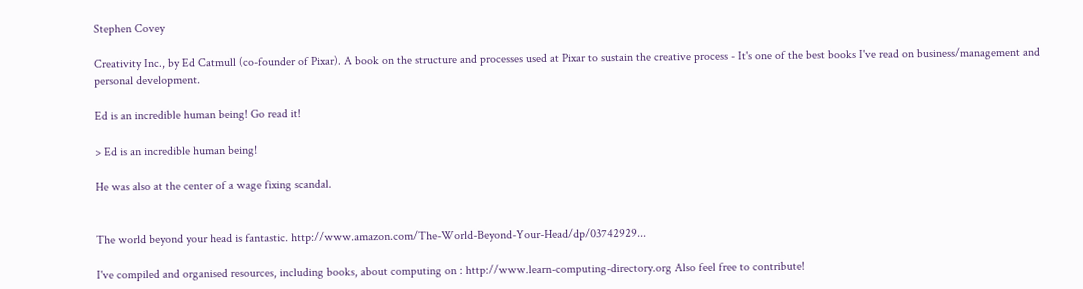Stephen Covey

Creativity Inc., by Ed Catmull (co-founder of Pixar). A book on the structure and processes used at Pixar to sustain the creative process - It's one of the best books I've read on business/management and personal development.

Ed is an incredible human being! Go read it!

> Ed is an incredible human being!

He was also at the center of a wage fixing scandal.


The world beyond your head is fantastic. http://www.amazon.com/The-World-Beyond-Your-Head/dp/03742929...

I've compiled and organised resources, including books, about computing on : http://www.learn-computing-directory.org Also feel free to contribute!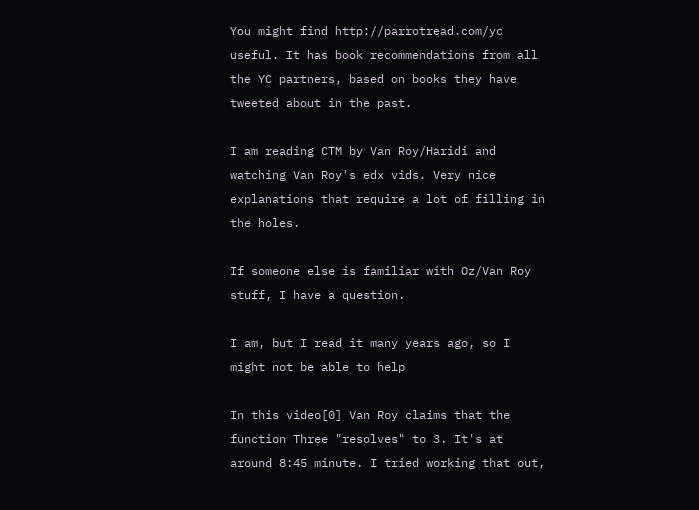You might find http://parrotread.com/yc useful. It has book recommendations from all the YC partners, based on books they have tweeted about in the past.

I am reading CTM by Van Roy/Haridi and watching Van Roy's edx vids. Very nice explanations that require a lot of filling in the holes.

If someone else is familiar with Oz/Van Roy stuff, I have a question.

I am, but I read it many years ago, so I might not be able to help

In this video[0] Van Roy claims that the function Three "resolves" to 3. It's at around 8:45 minute. I tried working that out,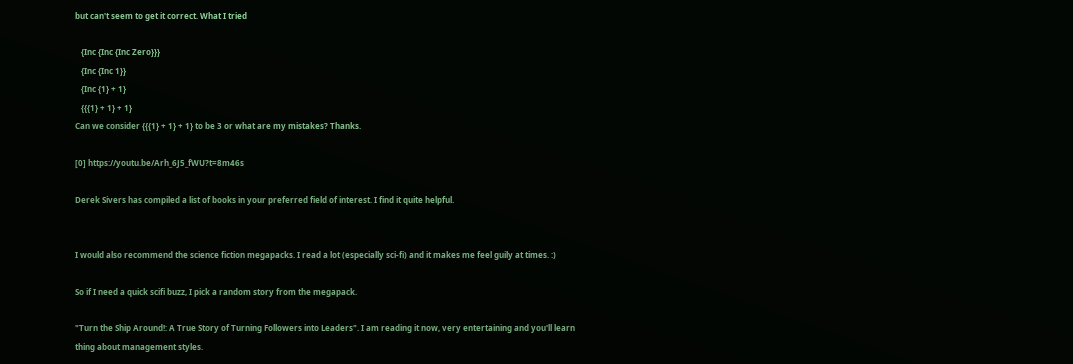but can't seem to get it correct. What I tried

   {Inc {Inc {Inc Zero}}}
   {Inc {Inc 1}}
   {Inc {1} + 1}
   {{{1} + 1} + 1}
Can we consider {{{1} + 1} + 1} to be 3 or what are my mistakes? Thanks.

[0] https://youtu.be/Arh_6J5_fWU?t=8m46s

Derek Sivers has compiled a list of books in your preferred field of interest. I find it quite helpful.


I would also recommend the science fiction megapacks. I read a lot (especially sci-fi) and it makes me feel guily at times. :)

So if I need a quick scifi buzz, I pick a random story from the megapack.

"Turn the Ship Around!: A True Story of Turning Followers into Leaders". I am reading it now, very entertaining and you'll learn thing about management styles.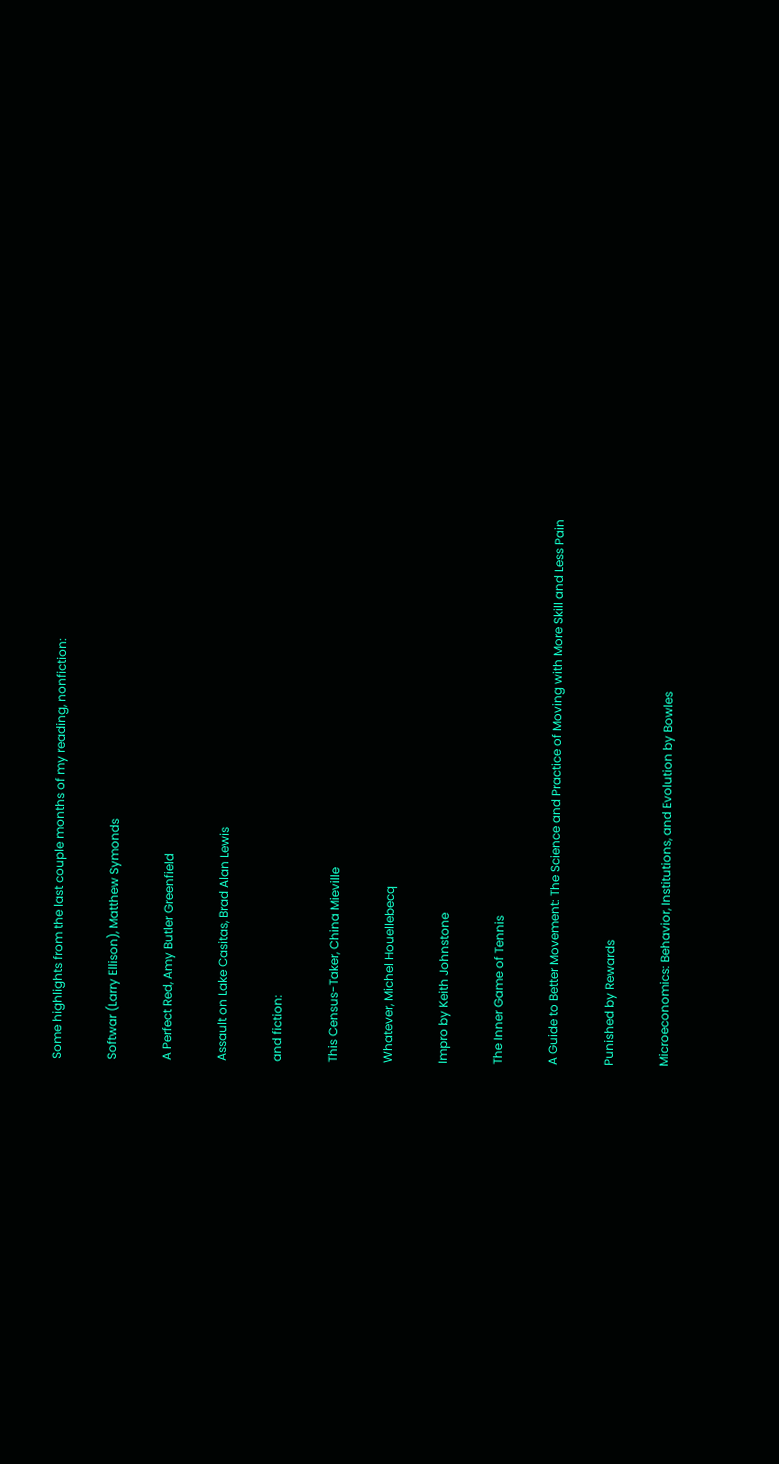Some highlights from the last couple months of my reading, nonfiction:

Softwar (Larry Ellison), Matthew Symonds

A Perfect Red, Amy Butler Greenfield

Assault on Lake Casitas, Brad Alan Lewis

and fiction:

This Census-Taker, China Mieville

Whatever, Michel Houellebecq

Impro by Keith Johnstone

The Inner Game of Tennis

A Guide to Better Movement: The Science and Practice of Moving with More Skill and Less Pain

Punished by Rewards

Microeconomics: Behavior, Institutions, and Evolution by Bowles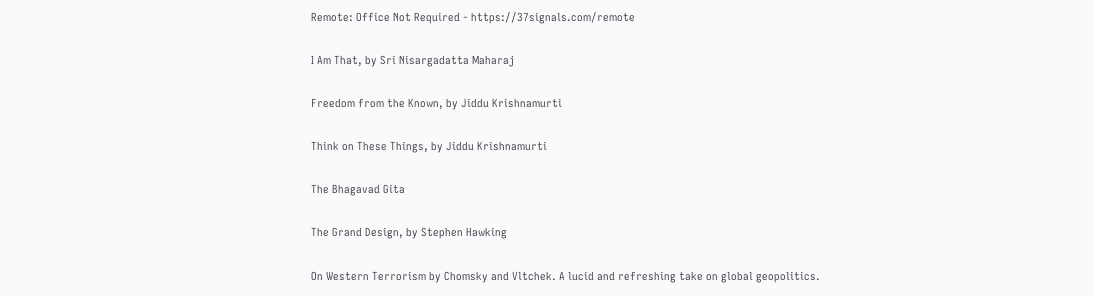Remote: Office Not Required - https://37signals.com/remote

I Am That, by Sri Nisargadatta Maharaj

Freedom from the Known, by Jiddu Krishnamurti

Think on These Things, by Jiddu Krishnamurti

The Bhagavad Gita

The Grand Design, by Stephen Hawking

On Western Terrorism by Chomsky and Vltchek. A lucid and refreshing take on global geopolitics.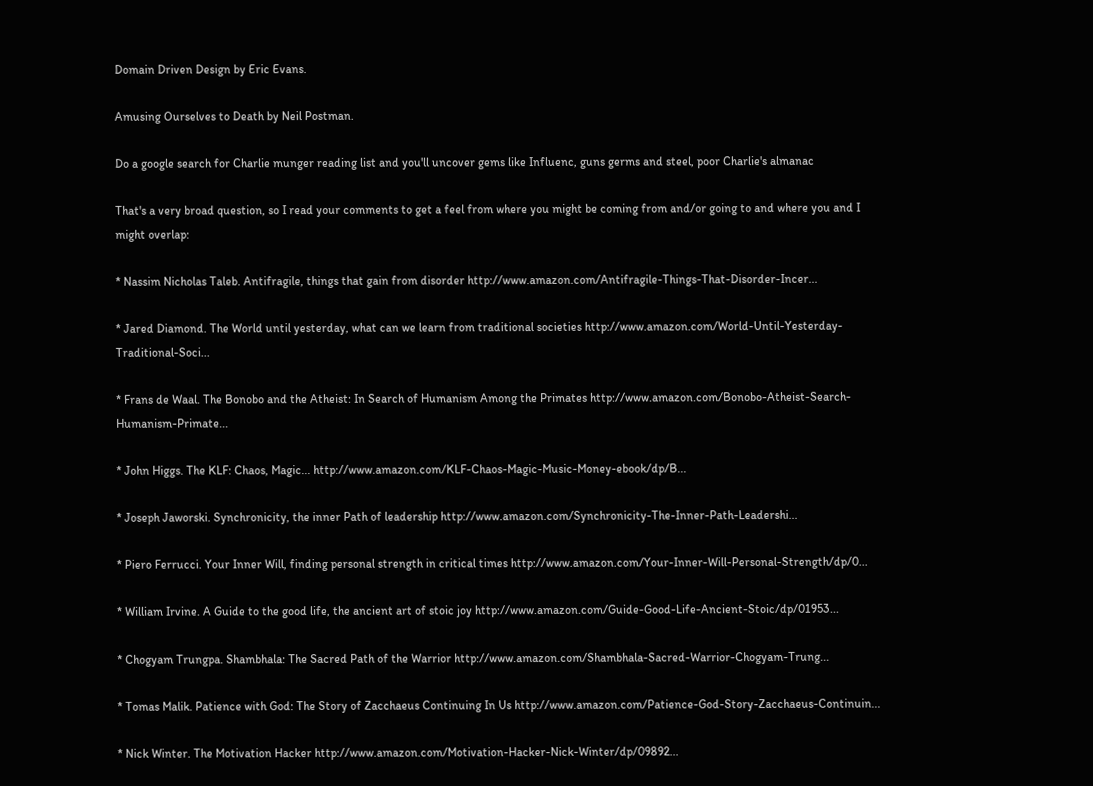Domain Driven Design by Eric Evans.

Amusing Ourselves to Death by Neil Postman.

Do a google search for Charlie munger reading list and you'll uncover gems like Influenc, guns germs and steel, poor Charlie's almanac

That's a very broad question, so I read your comments to get a feel from where you might be coming from and/or going to and where you and I might overlap:

* Nassim Nicholas Taleb. Antifragile, things that gain from disorder http://www.amazon.com/Antifragile-Things-That-Disorder-Incer...

* Jared Diamond. The World until yesterday, what can we learn from traditional societies http://www.amazon.com/World-Until-Yesterday-Traditional-Soci...

* Frans de Waal. The Bonobo and the Atheist: In Search of Humanism Among the Primates http://www.amazon.com/Bonobo-Atheist-Search-Humanism-Primate...

* John Higgs. The KLF: Chaos, Magic... http://www.amazon.com/KLF-Chaos-Magic-Music-Money-ebook/dp/B...

* Joseph Jaworski. Synchronicity, the inner Path of leadership http://www.amazon.com/Synchronicity-The-Inner-Path-Leadershi...

* Piero Ferrucci. Your Inner Will, finding personal strength in critical times http://www.amazon.com/Your-Inner-Will-Personal-Strength/dp/0...

* William Irvine. A Guide to the good life, the ancient art of stoic joy http://www.amazon.com/Guide-Good-Life-Ancient-Stoic/dp/01953...

* Chogyam Trungpa. Shambhala: The Sacred Path of the Warrior http://www.amazon.com/Shambhala-Sacred-Warrior-Chogyam-Trung...

* Tomas Malik. Patience with God: The Story of Zacchaeus Continuing In Us http://www.amazon.com/Patience-God-Story-Zacchaeus-Continuin...

* Nick Winter. The Motivation Hacker http://www.amazon.com/Motivation-Hacker-Nick-Winter/dp/09892...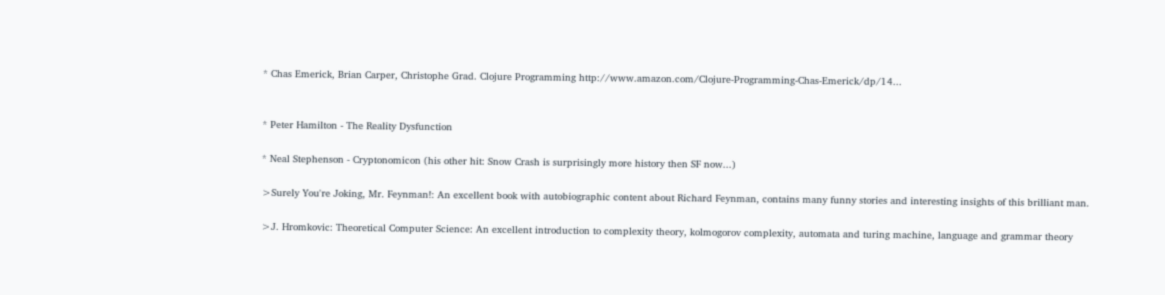* Chas Emerick, Brian Carper, Christophe Grad. Clojure Programming http://www.amazon.com/Clojure-Programming-Chas-Emerick/dp/14...


* Peter Hamilton - The Reality Dysfunction

* Neal Stephenson - Cryptonomicon (his other hit: Snow Crash is surprisingly more history then SF now...)

>Surely You're Joking, Mr. Feynman!: An excellent book with autobiographic content about Richard Feynman, contains many funny stories and interesting insights of this brilliant man.

>J. Hromkovic: Theoretical Computer Science: An excellent introduction to complexity theory, kolmogorov complexity, automata and turing machine, language and grammar theory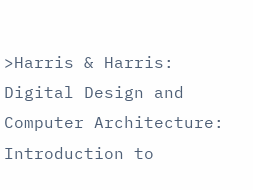>Harris & Harris: Digital Design and Computer Architecture: Introduction to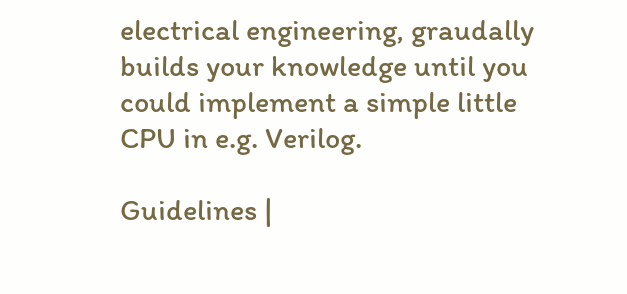electrical engineering, graudally builds your knowledge until you could implement a simple little CPU in e.g. Verilog.

Guidelines |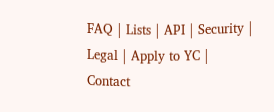FAQ | Lists | API | Security | Legal | Apply to YC | Contact